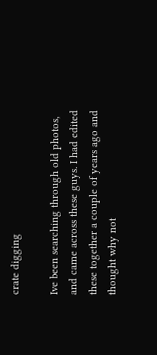crate digging

Ive been searching through old photos, and came across these guys. I had edited these together a couple of years ago and thought why not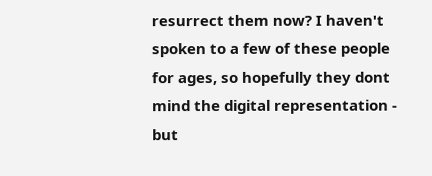resurrect them now? I haven't spoken to a few of these people for ages, so hopefully they dont mind the digital representation - but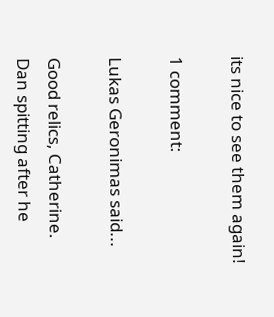its nice to see them again!

1 comment:

Lukas Geronimas said...

Good relics, Catherine.
Dan spitting after he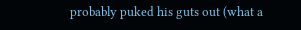probably puked his guts out (what a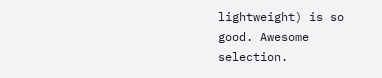lightweight) is so good. Awesome selection.